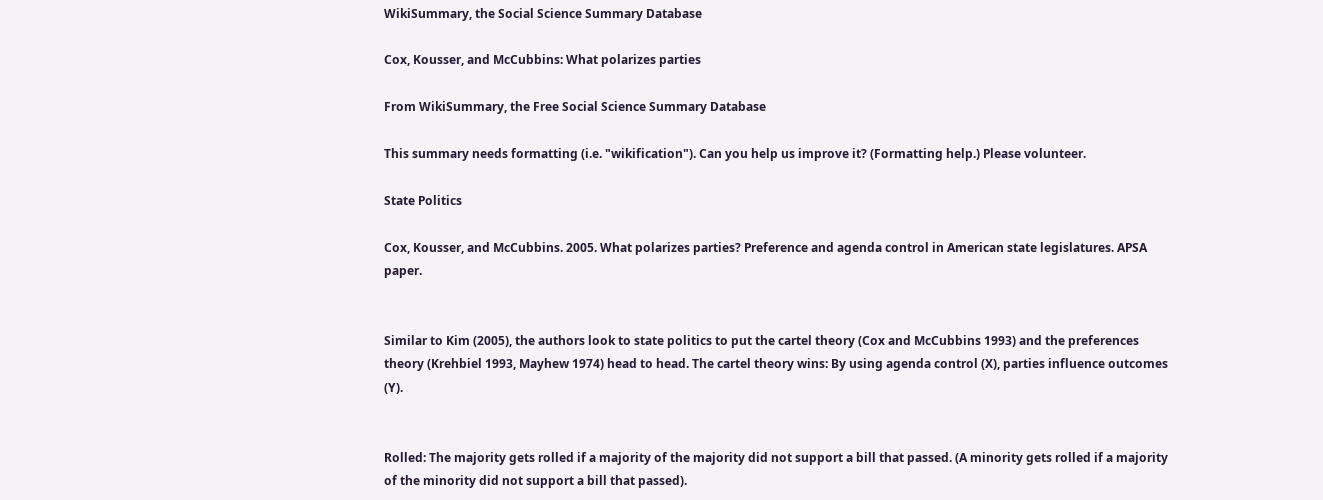WikiSummary, the Social Science Summary Database

Cox, Kousser, and McCubbins: What polarizes parties

From WikiSummary, the Free Social Science Summary Database

This summary needs formatting (i.e. "wikification"). Can you help us improve it? (Formatting help.) Please volunteer.

State Politics

Cox, Kousser, and McCubbins. 2005. What polarizes parties? Preference and agenda control in American state legislatures. APSA paper.


Similar to Kim (2005), the authors look to state politics to put the cartel theory (Cox and McCubbins 1993) and the preferences theory (Krehbiel 1993, Mayhew 1974) head to head. The cartel theory wins: By using agenda control (X), parties influence outcomes (Y).


Rolled: The majority gets rolled if a majority of the majority did not support a bill that passed. (A minority gets rolled if a majority of the minority did not support a bill that passed).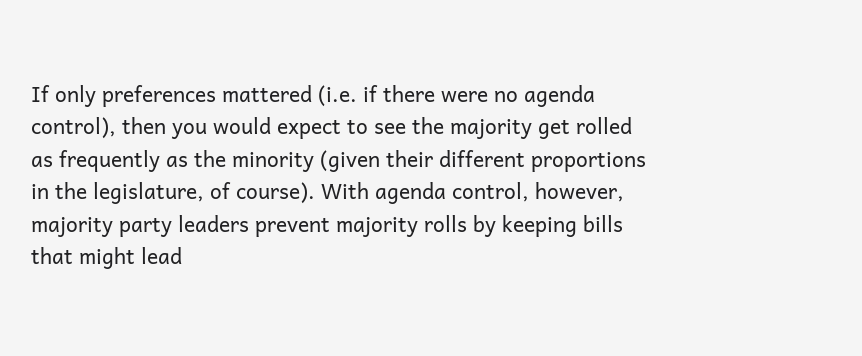If only preferences mattered (i.e. if there were no agenda control), then you would expect to see the majority get rolled as frequently as the minority (given their different proportions in the legislature, of course). With agenda control, however, majority party leaders prevent majority rolls by keeping bills that might lead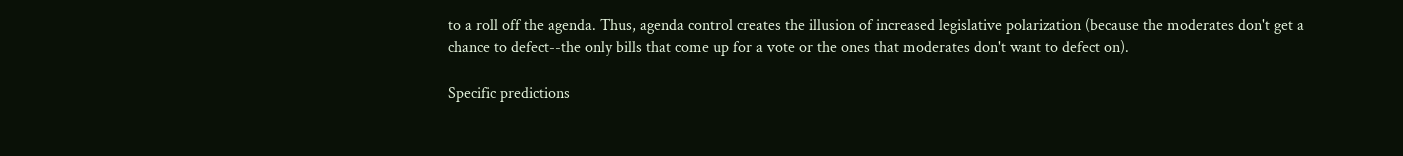to a roll off the agenda. Thus, agenda control creates the illusion of increased legislative polarization (because the moderates don't get a chance to defect--the only bills that come up for a vote or the ones that moderates don't want to defect on).

Specific predictions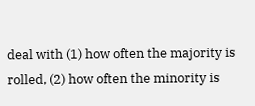deal with (1) how often the majority is rolled, (2) how often the minority is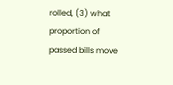rolled, (3) what proportion of passed bills move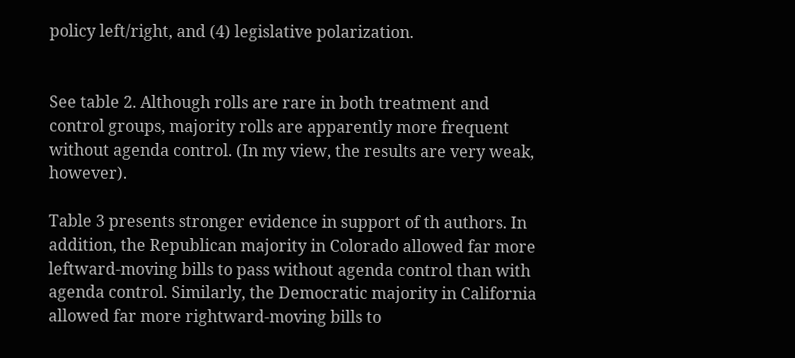policy left/right, and (4) legislative polarization.


See table 2. Although rolls are rare in both treatment and control groups, majority rolls are apparently more frequent without agenda control. (In my view, the results are very weak, however).

Table 3 presents stronger evidence in support of th authors. In addition, the Republican majority in Colorado allowed far more leftward-moving bills to pass without agenda control than with agenda control. Similarly, the Democratic majority in California allowed far more rightward-moving bills to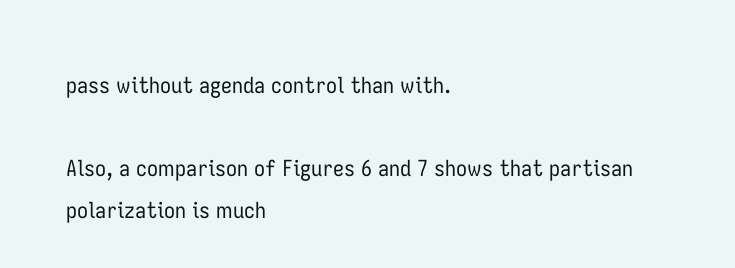pass without agenda control than with.

Also, a comparison of Figures 6 and 7 shows that partisan polarization is much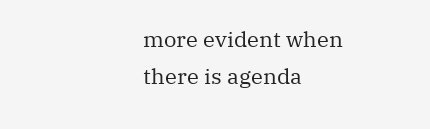more evident when there is agenda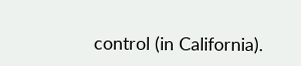control (in California).